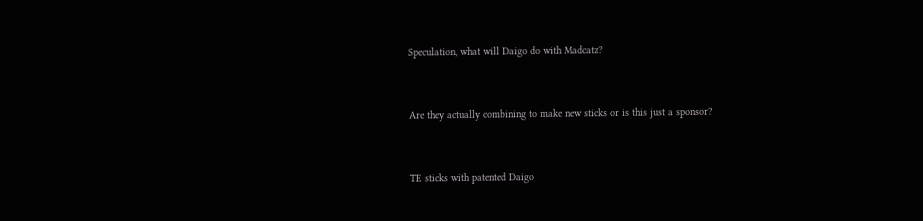Speculation, what will Daigo do with Madcatz?


Are they actually combining to make new sticks or is this just a sponsor?


TE sticks with patented Daigo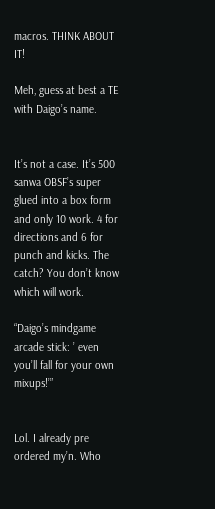macros. THINK ABOUT IT!

Meh, guess at best a TE with Daigo’s name.


It’s not a case. It’s 500 sanwa OBSF’s super glued into a box form and only 10 work. 4 for directions and 6 for punch and kicks. The catch? You don’t know which will work.

“Daigo’s mindgame arcade stick: ’ even you’ll fall for your own mixups!’”


Lol. I already pre ordered my’n. Who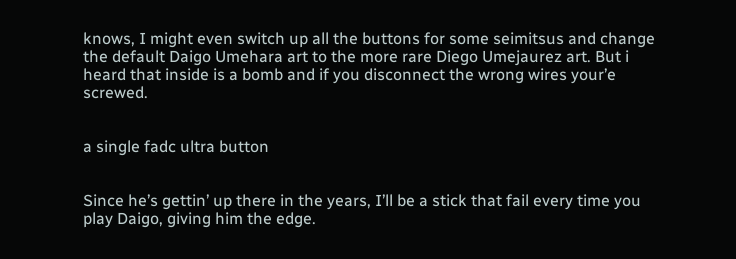knows, I might even switch up all the buttons for some seimitsus and change the default Daigo Umehara art to the more rare Diego Umejaurez art. But i heard that inside is a bomb and if you disconnect the wrong wires your’e screwed.


a single fadc ultra button


Since he’s gettin’ up there in the years, I’ll be a stick that fail every time you play Daigo, giving him the edge.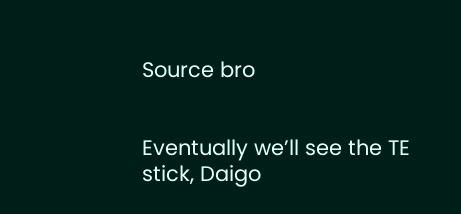Source bro


Eventually we’ll see the TE stick, Daigo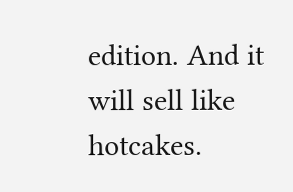edition. And it will sell like hotcakes.